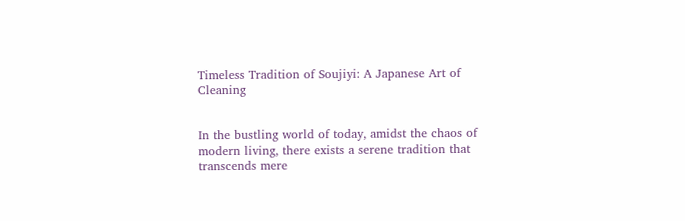Timeless Tradition of Soujiyi: A Japanese Art of Cleaning


In the bustling world of today, amidst the chaos of modern living, there exists a serene tradition that transcends mere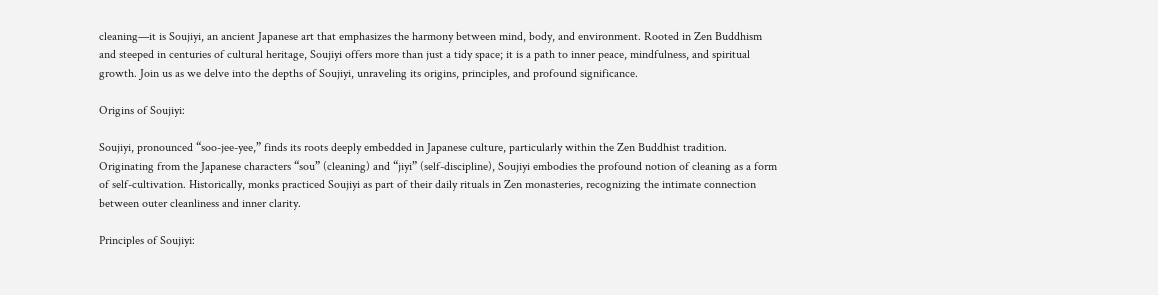cleaning—it is Soujiyi, an ancient Japanese art that emphasizes the harmony between mind, body, and environment. Rooted in Zen Buddhism and steeped in centuries of cultural heritage, Soujiyi offers more than just a tidy space; it is a path to inner peace, mindfulness, and spiritual growth. Join us as we delve into the depths of Soujiyi, unraveling its origins, principles, and profound significance.

Origins of Soujiyi:

Soujiyi, pronounced “soo-jee-yee,” finds its roots deeply embedded in Japanese culture, particularly within the Zen Buddhist tradition. Originating from the Japanese characters “sou” (cleaning) and “jiyi” (self-discipline), Soujiyi embodies the profound notion of cleaning as a form of self-cultivation. Historically, monks practiced Soujiyi as part of their daily rituals in Zen monasteries, recognizing the intimate connection between outer cleanliness and inner clarity.

Principles of Soujiyi: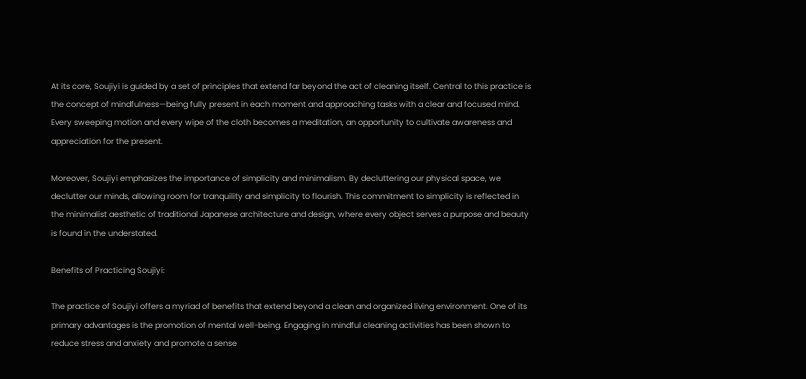At its core, Soujiyi is guided by a set of principles that extend far beyond the act of cleaning itself. Central to this practice is the concept of mindfulness—being fully present in each moment and approaching tasks with a clear and focused mind. Every sweeping motion and every wipe of the cloth becomes a meditation, an opportunity to cultivate awareness and appreciation for the present.

Moreover, Soujiyi emphasizes the importance of simplicity and minimalism. By decluttering our physical space, we declutter our minds, allowing room for tranquility and simplicity to flourish. This commitment to simplicity is reflected in the minimalist aesthetic of traditional Japanese architecture and design, where every object serves a purpose and beauty is found in the understated.

Benefits of Practicing Soujiyi:

The practice of Soujiyi offers a myriad of benefits that extend beyond a clean and organized living environment. One of its primary advantages is the promotion of mental well-being. Engaging in mindful cleaning activities has been shown to reduce stress and anxiety and promote a sense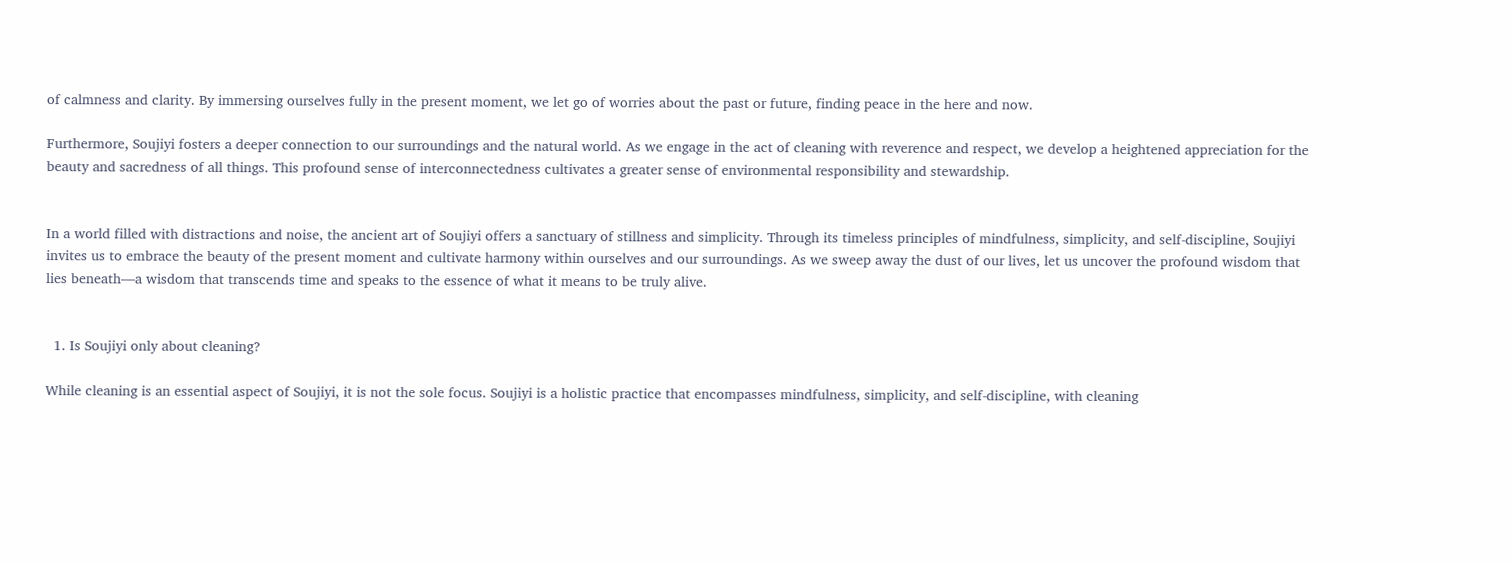of calmness and clarity. By immersing ourselves fully in the present moment, we let go of worries about the past or future, finding peace in the here and now.

Furthermore, Soujiyi fosters a deeper connection to our surroundings and the natural world. As we engage in the act of cleaning with reverence and respect, we develop a heightened appreciation for the beauty and sacredness of all things. This profound sense of interconnectedness cultivates a greater sense of environmental responsibility and stewardship.


In a world filled with distractions and noise, the ancient art of Soujiyi offers a sanctuary of stillness and simplicity. Through its timeless principles of mindfulness, simplicity, and self-discipline, Soujiyi invites us to embrace the beauty of the present moment and cultivate harmony within ourselves and our surroundings. As we sweep away the dust of our lives, let us uncover the profound wisdom that lies beneath—a wisdom that transcends time and speaks to the essence of what it means to be truly alive.


  1. Is Soujiyi only about cleaning?

While cleaning is an essential aspect of Soujiyi, it is not the sole focus. Soujiyi is a holistic practice that encompasses mindfulness, simplicity, and self-discipline, with cleaning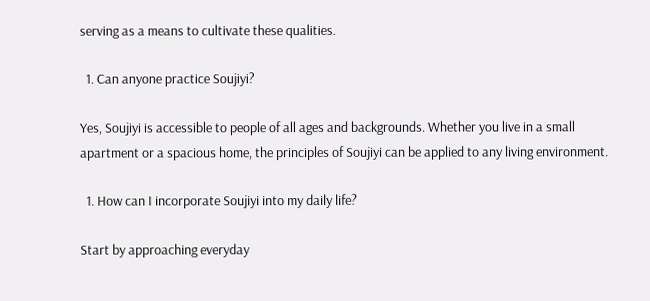serving as a means to cultivate these qualities.

  1. Can anyone practice Soujiyi?

Yes, Soujiyi is accessible to people of all ages and backgrounds. Whether you live in a small apartment or a spacious home, the principles of Soujiyi can be applied to any living environment.

  1. How can I incorporate Soujiyi into my daily life?

Start by approaching everyday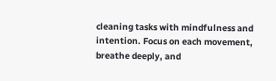cleaning tasks with mindfulness and intention. Focus on each movement, breathe deeply, and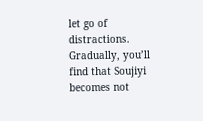let go of distractions. Gradually, you’ll find that Soujiyi becomes not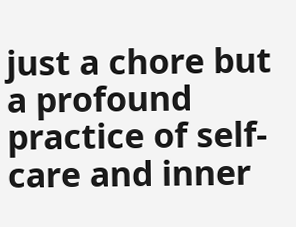just a chore but a profound practice of self-care and inner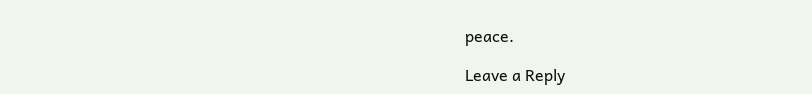peace.

Leave a Reply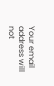Your email address will not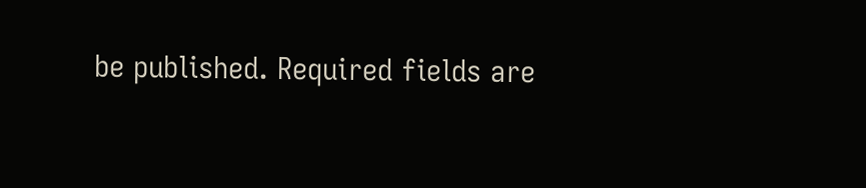be published. Required fields are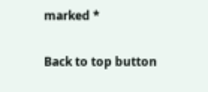marked *

Back to top button